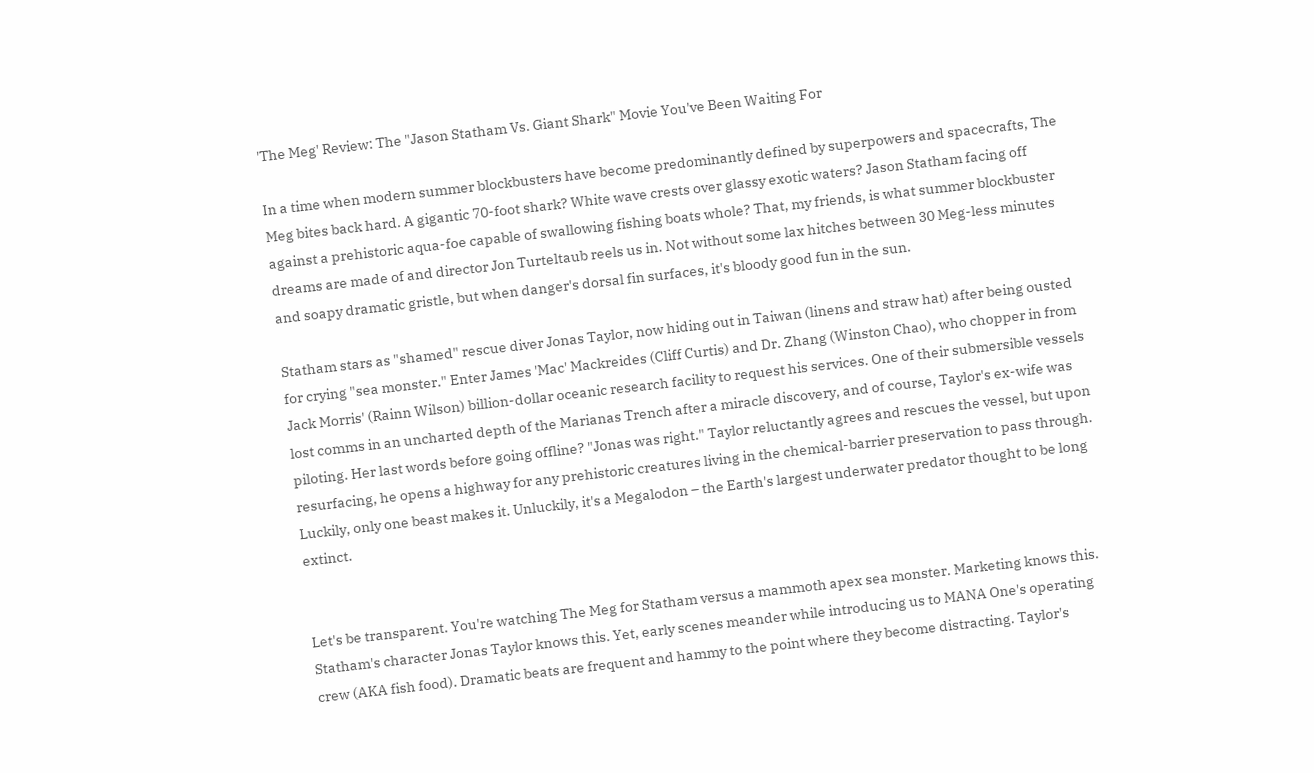'The Meg' Review: The "Jason Statham Vs. Giant Shark" Movie You've Been Waiting For

In a time when modern summer blockbusters have become predominantly defined by superpowers and spacecrafts, The Meg bites back hard. A gigantic 70-foot shark? White wave crests over glassy exotic waters? Jason Statham facing off against a prehistoric aqua-foe capable of swallowing fishing boats whole? That, my friends, is what summer blockbuster dreams are made of and director Jon Turteltaub reels us in. Not without some lax hitches between 30 Meg-less minutes and soapy dramatic gristle, but when danger's dorsal fin surfaces, it's bloody good fun in the sun.

Statham stars as "shamed" rescue diver Jonas Taylor, now hiding out in Taiwan (linens and straw hat) after being ousted for crying "sea monster." Enter James 'Mac' Mackreides (Cliff Curtis) and Dr. Zhang (Winston Chao), who chopper in from Jack Morris' (Rainn Wilson) billion-dollar oceanic research facility to request his services. One of their submersible vessels lost comms in an uncharted depth of the Marianas Trench after a miracle discovery, and of course, Taylor's ex-wife was piloting. Her last words before going offline? "Jonas was right." Taylor reluctantly agrees and rescues the vessel, but upon resurfacing, he opens a highway for any prehistoric creatures living in the chemical-barrier preservation to pass through. Luckily, only one beast makes it. Unluckily, it's a Megalodon – the Earth's largest underwater predator thought to be long extinct.


Let's be transparent. You're watching The Meg for Statham versus a mammoth apex sea monster. Marketing knows this. Statham's character Jonas Taylor knows this. Yet, early scenes meander while introducing us to MANA One's operating crew (AKA fish food). Dramatic beats are frequent and hammy to the point where they become distracting. Taylor's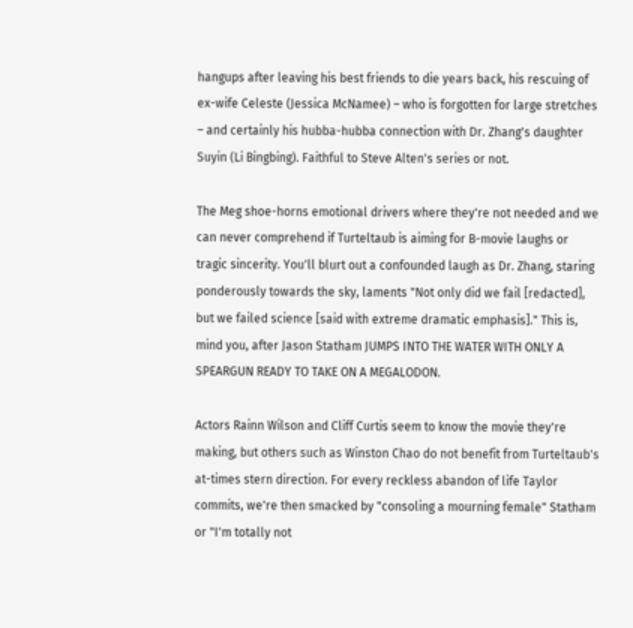hangups after leaving his best friends to die years back, his rescuing of ex-wife Celeste (Jessica McNamee) – who is forgotten for large stretches – and certainly his hubba-hubba connection with Dr. Zhang's daughter Suyin (Li Bingbing). Faithful to Steve Alten's series or not.

The Meg shoe-horns emotional drivers where they're not needed and we can never comprehend if Turteltaub is aiming for B-movie laughs or tragic sincerity. You'll blurt out a confounded laugh as Dr. Zhang, staring ponderously towards the sky, laments "Not only did we fail [redacted], but we failed science [said with extreme dramatic emphasis]." This is, mind you, after Jason Statham JUMPS INTO THE WATER WITH ONLY A SPEARGUN READY TO TAKE ON A MEGALODON.

Actors Rainn Wilson and Cliff Curtis seem to know the movie they're making, but others such as Winston Chao do not benefit from Turteltaub's at-times stern direction. For every reckless abandon of life Taylor commits, we're then smacked by "consoling a mourning female" Statham or "I'm totally not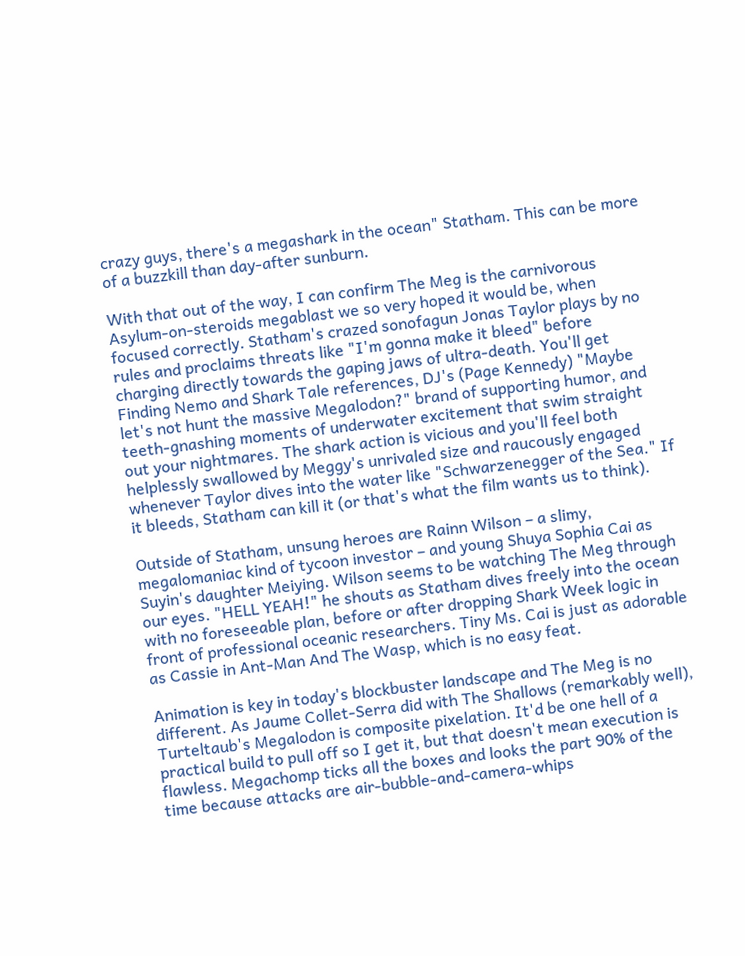crazy guys, there's a megashark in the ocean" Statham. This can be more of a buzzkill than day-after sunburn.

With that out of the way, I can confirm The Meg is the carnivorous Asylum-on-steroids megablast we so very hoped it would be, when focused correctly. Statham's crazed sonofagun Jonas Taylor plays by no rules and proclaims threats like "I'm gonna make it bleed" before charging directly towards the gaping jaws of ultra-death. You'll get Finding Nemo and Shark Tale references, DJ's (Page Kennedy) "Maybe let's not hunt the massive Megalodon?" brand of supporting humor, and teeth-gnashing moments of underwater excitement that swim straight out your nightmares. The shark action is vicious and you'll feel both helplessly swallowed by Meggy's unrivaled size and raucously engaged whenever Taylor dives into the water like "Schwarzenegger of the Sea." If it bleeds, Statham can kill it (or that's what the film wants us to think).

Outside of Statham, unsung heroes are Rainn Wilson – a slimy, megalomaniac kind of tycoon investor – and young Shuya Sophia Cai as Suyin's daughter Meiying. Wilson seems to be watching The Meg through our eyes. "HELL YEAH!" he shouts as Statham dives freely into the ocean with no foreseeable plan, before or after dropping Shark Week logic in front of professional oceanic researchers. Tiny Ms. Cai is just as adorable as Cassie in Ant-Man And The Wasp, which is no easy feat.

Animation is key in today's blockbuster landscape and The Meg is no different. As Jaume Collet-Serra did with The Shallows (remarkably well), Turteltaub's Megalodon is composite pixelation. It'd be one hell of a practical build to pull off so I get it, but that doesn't mean execution is flawless. Megachomp ticks all the boxes and looks the part 90% of the time because attacks are air-bubble-and-camera-whips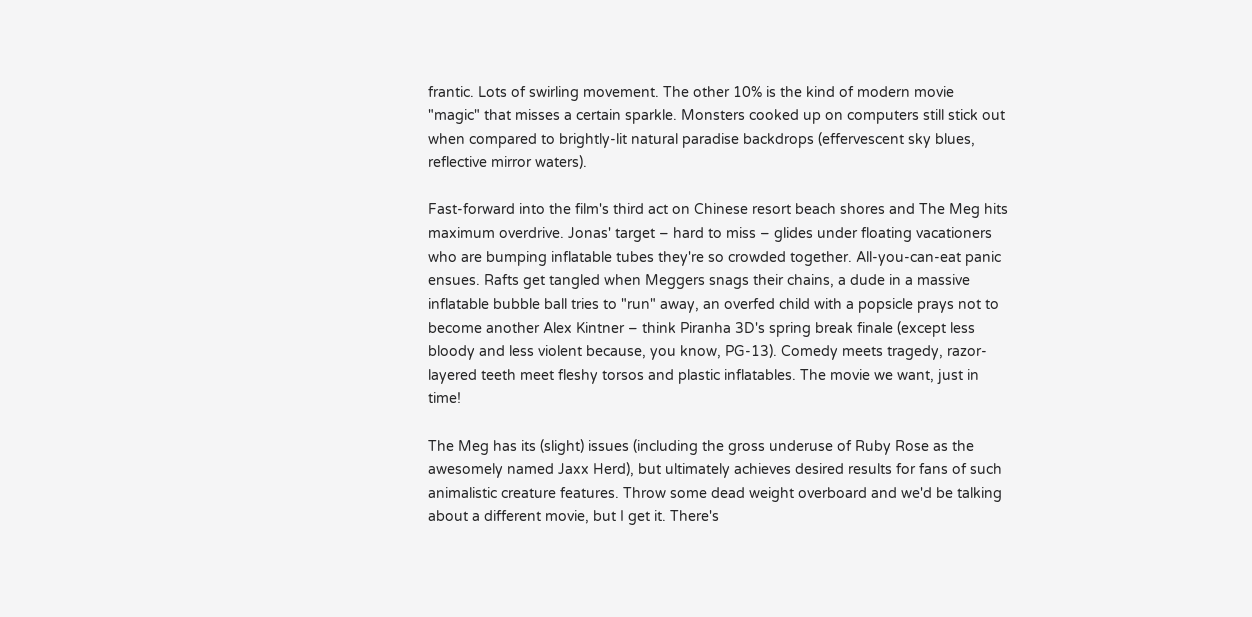frantic. Lots of swirling movement. The other 10% is the kind of modern movie "magic" that misses a certain sparkle. Monsters cooked up on computers still stick out when compared to brightly-lit natural paradise backdrops (effervescent sky blues, reflective mirror waters).

Fast-forward into the film's third act on Chinese resort beach shores and The Meg hits maximum overdrive. Jonas' target – hard to miss – glides under floating vacationers who are bumping inflatable tubes they're so crowded together. All-you-can-eat panic ensues. Rafts get tangled when Meggers snags their chains, a dude in a massive inflatable bubble ball tries to "run" away, an overfed child with a popsicle prays not to become another Alex Kintner – think Piranha 3D's spring break finale (except less bloody and less violent because, you know, PG-13). Comedy meets tragedy, razor-layered teeth meet fleshy torsos and plastic inflatables. The movie we want, just in time!

The Meg has its (slight) issues (including the gross underuse of Ruby Rose as the awesomely named Jaxx Herd), but ultimately achieves desired results for fans of such animalistic creature features. Throw some dead weight overboard and we'd be talking about a different movie, but I get it. There's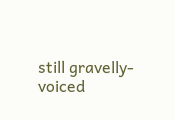still gravelly-voiced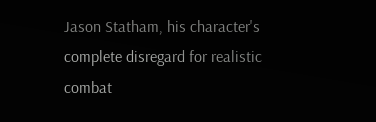Jason Statham, his character's complete disregard for realistic combat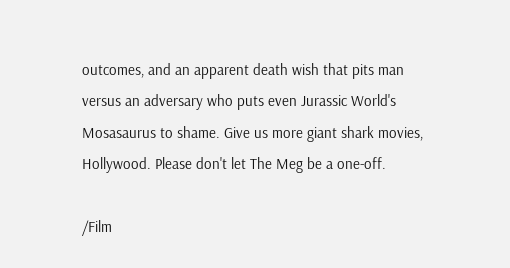outcomes, and an apparent death wish that pits man versus an adversary who puts even Jurassic World's Mosasaurus to shame. Give us more giant shark movies, Hollywood. Please don't let The Meg be a one-off.

/Film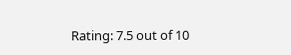Rating: 7.5 out of 10